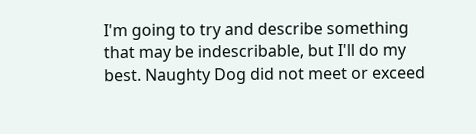I'm going to try and describe something that may be indescribable, but I'll do my best. Naughty Dog did not meet or exceed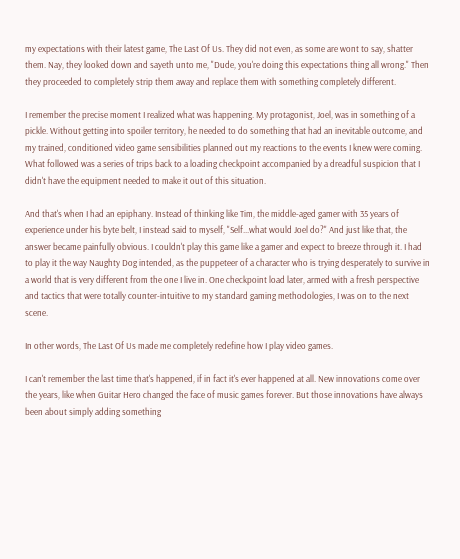my expectations with their latest game, The Last Of Us. They did not even, as some are wont to say, shatter them. Nay, they looked down and sayeth unto me, "Dude, you're doing this expectations thing all wrong." Then they proceeded to completely strip them away and replace them with something completely different.

I remember the precise moment I realized what was happening. My protagonist, Joel, was in something of a pickle. Without getting into spoiler territory, he needed to do something that had an inevitable outcome, and my trained, conditioned video game sensibilities planned out my reactions to the events I knew were coming. What followed was a series of trips back to a loading checkpoint accompanied by a dreadful suspicion that I didn't have the equipment needed to make it out of this situation.

And that's when I had an epiphany. Instead of thinking like Tim, the middle-aged gamer with 35 years of experience under his byte belt, I instead said to myself, "Self...what would Joel do?" And just like that, the answer became painfully obvious. I couldn't play this game like a gamer and expect to breeze through it. I had to play it the way Naughty Dog intended, as the puppeteer of a character who is trying desperately to survive in a world that is very different from the one I live in. One checkpoint load later, armed with a fresh perspective and tactics that were totally counter-intuitive to my standard gaming methodologies, I was on to the next scene.

In other words, The Last Of Us made me completely redefine how I play video games.

I can't remember the last time that's happened, if in fact it's ever happened at all. New innovations come over the years, like when Guitar Hero changed the face of music games forever. But those innovations have always been about simply adding something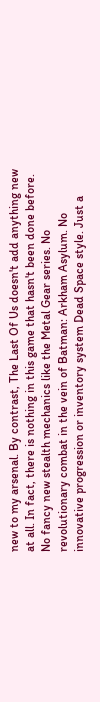new to my arsenal. By contrast, The Last Of Us doesn't add anything new at all. In fact, there is nothing in this game that hasn't been done before. No fancy new stealth mechanics like the Metal Gear series. No revolutionary combat in the vein of Batman: Arkham Asylum. No innovative progression or inventory system Dead Space style. Just a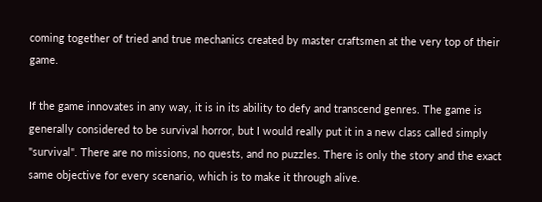coming together of tried and true mechanics created by master craftsmen at the very top of their game.

If the game innovates in any way, it is in its ability to defy and transcend genres. The game is generally considered to be survival horror, but I would really put it in a new class called simply "survival". There are no missions, no quests, and no puzzles. There is only the story and the exact same objective for every scenario, which is to make it through alive.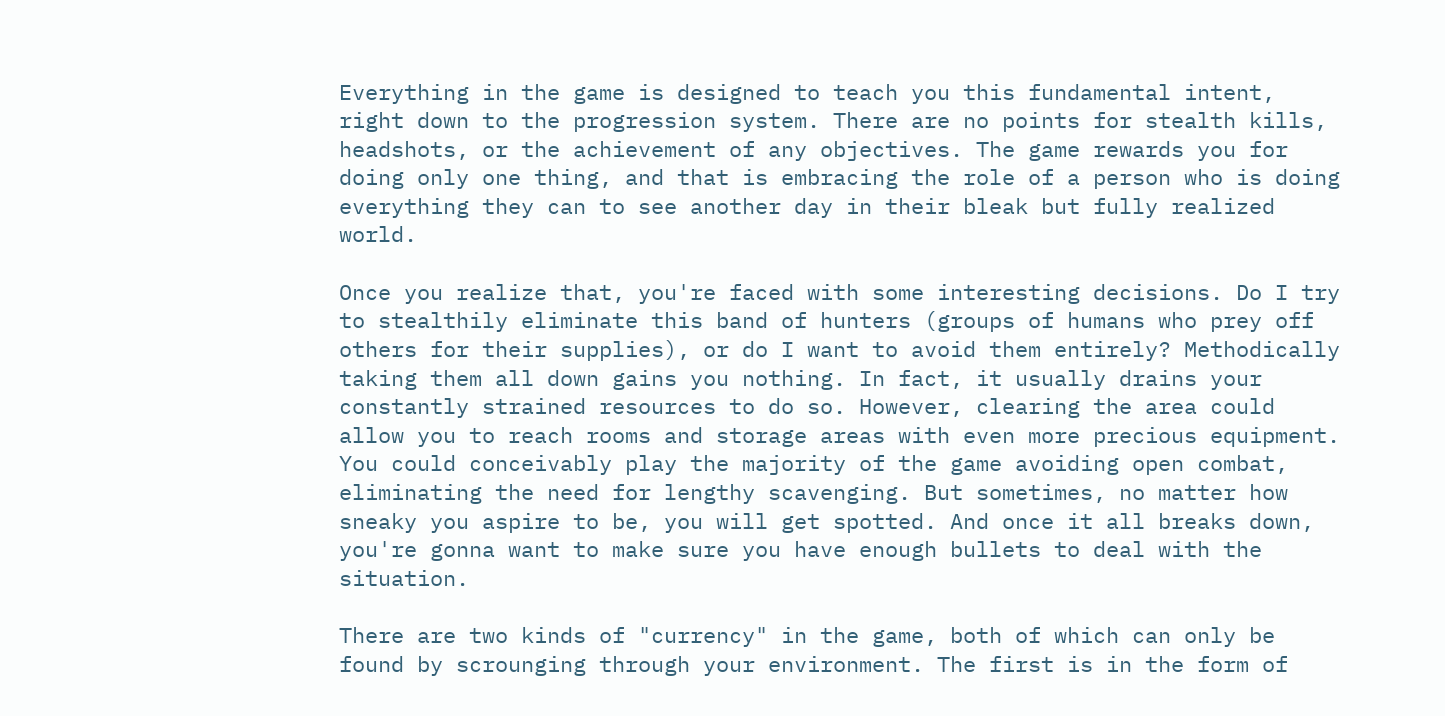Everything in the game is designed to teach you this fundamental intent, right down to the progression system. There are no points for stealth kills, headshots, or the achievement of any objectives. The game rewards you for doing only one thing, and that is embracing the role of a person who is doing everything they can to see another day in their bleak but fully realized world.

Once you realize that, you're faced with some interesting decisions. Do I try to stealthily eliminate this band of hunters (groups of humans who prey off others for their supplies), or do I want to avoid them entirely? Methodically taking them all down gains you nothing. In fact, it usually drains your constantly strained resources to do so. However, clearing the area could allow you to reach rooms and storage areas with even more precious equipment. You could conceivably play the majority of the game avoiding open combat, eliminating the need for lengthy scavenging. But sometimes, no matter how sneaky you aspire to be, you will get spotted. And once it all breaks down, you're gonna want to make sure you have enough bullets to deal with the situation.

There are two kinds of "currency" in the game, both of which can only be found by scrounging through your environment. The first is in the form of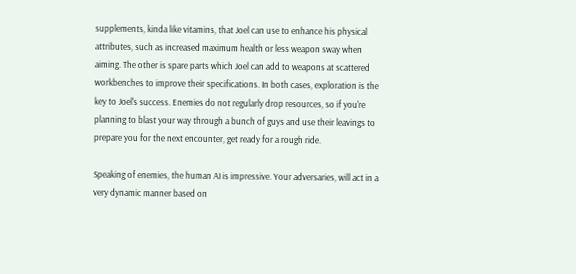supplements, kinda like vitamins, that Joel can use to enhance his physical attributes, such as increased maximum health or less weapon sway when aiming. The other is spare parts which Joel can add to weapons at scattered workbenches to improve their specifications. In both cases, exploration is the key to Joel's success. Enemies do not regularly drop resources, so if you're planning to blast your way through a bunch of guys and use their leavings to prepare you for the next encounter, get ready for a rough ride.

Speaking of enemies, the human AI is impressive. Your adversaries, will act in a very dynamic manner based on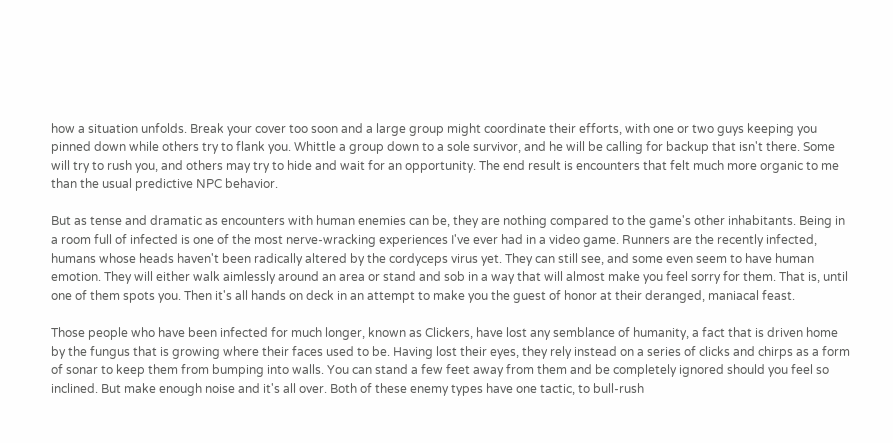how a situation unfolds. Break your cover too soon and a large group might coordinate their efforts, with one or two guys keeping you pinned down while others try to flank you. Whittle a group down to a sole survivor, and he will be calling for backup that isn't there. Some will try to rush you, and others may try to hide and wait for an opportunity. The end result is encounters that felt much more organic to me than the usual predictive NPC behavior.

But as tense and dramatic as encounters with human enemies can be, they are nothing compared to the game's other inhabitants. Being in a room full of infected is one of the most nerve-wracking experiences I've ever had in a video game. Runners are the recently infected, humans whose heads haven't been radically altered by the cordyceps virus yet. They can still see, and some even seem to have human emotion. They will either walk aimlessly around an area or stand and sob in a way that will almost make you feel sorry for them. That is, until one of them spots you. Then it's all hands on deck in an attempt to make you the guest of honor at their deranged, maniacal feast.

Those people who have been infected for much longer, known as Clickers, have lost any semblance of humanity, a fact that is driven home by the fungus that is growing where their faces used to be. Having lost their eyes, they rely instead on a series of clicks and chirps as a form of sonar to keep them from bumping into walls. You can stand a few feet away from them and be completely ignored should you feel so inclined. But make enough noise and it's all over. Both of these enemy types have one tactic, to bull-rush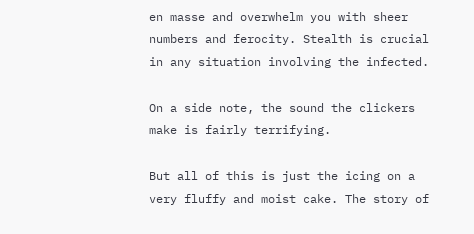en masse and overwhelm you with sheer numbers and ferocity. Stealth is crucial in any situation involving the infected.

On a side note, the sound the clickers make is fairly terrifying.

But all of this is just the icing on a very fluffy and moist cake. The story of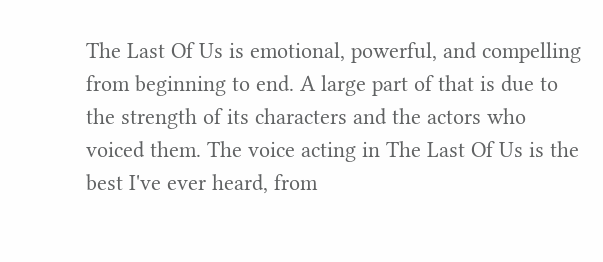The Last Of Us is emotional, powerful, and compelling from beginning to end. A large part of that is due to the strength of its characters and the actors who voiced them. The voice acting in The Last Of Us is the best I've ever heard, from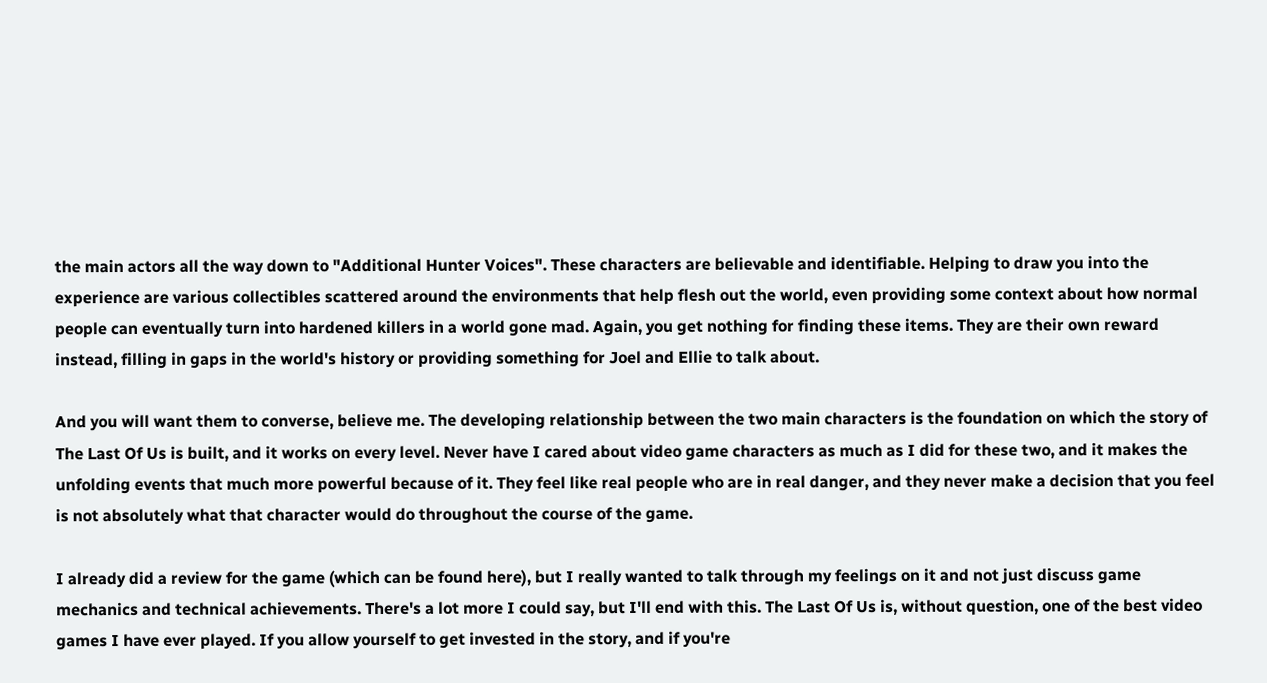the main actors all the way down to "Additional Hunter Voices". These characters are believable and identifiable. Helping to draw you into the experience are various collectibles scattered around the environments that help flesh out the world, even providing some context about how normal people can eventually turn into hardened killers in a world gone mad. Again, you get nothing for finding these items. They are their own reward instead, filling in gaps in the world's history or providing something for Joel and Ellie to talk about.

And you will want them to converse, believe me. The developing relationship between the two main characters is the foundation on which the story of The Last Of Us is built, and it works on every level. Never have I cared about video game characters as much as I did for these two, and it makes the unfolding events that much more powerful because of it. They feel like real people who are in real danger, and they never make a decision that you feel is not absolutely what that character would do throughout the course of the game.

I already did a review for the game (which can be found here), but I really wanted to talk through my feelings on it and not just discuss game mechanics and technical achievements. There's a lot more I could say, but I'll end with this. The Last Of Us is, without question, one of the best video games I have ever played. If you allow yourself to get invested in the story, and if you're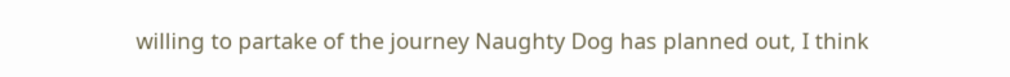willing to partake of the journey Naughty Dog has planned out, I think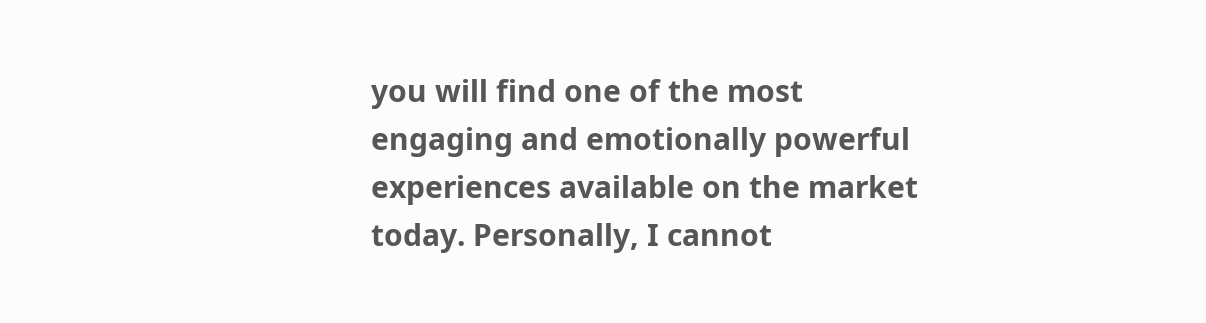you will find one of the most engaging and emotionally powerful experiences available on the market today. Personally, I cannot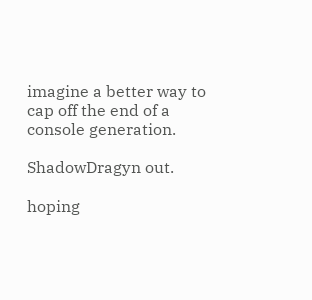imagine a better way to cap off the end of a console generation.

ShadowDragyn out.

hoping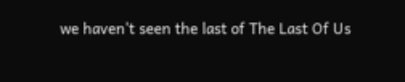we haven't seen the last of The Last Of Us